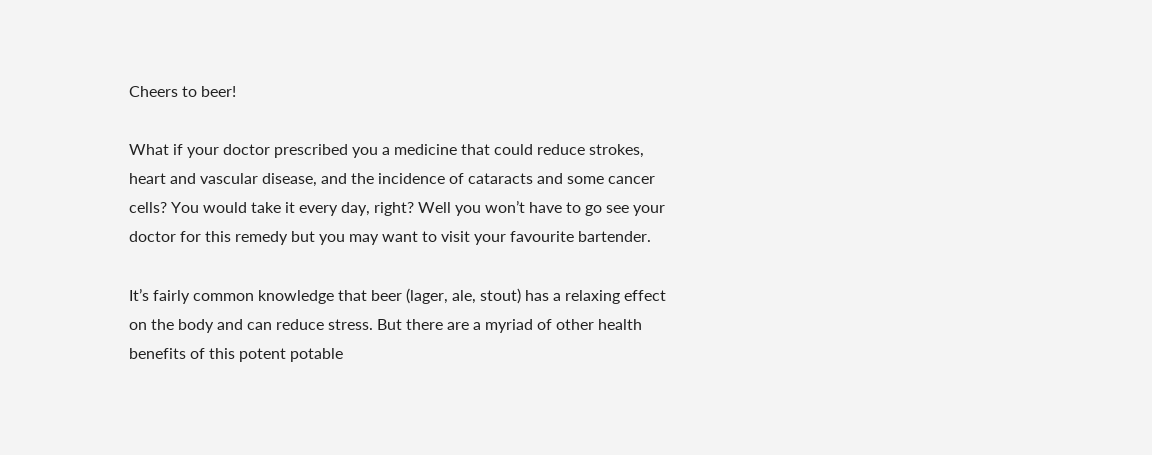Cheers to beer!

What if your doctor prescribed you a medicine that could reduce strokes, heart and vascular disease, and the incidence of cataracts and some cancer cells? You would take it every day, right? Well you won’t have to go see your doctor for this remedy but you may want to visit your favourite bartender.

It’s fairly common knowledge that beer (lager, ale, stout) has a relaxing effect on the body and can reduce stress. But there are a myriad of other health benefits of this potent potable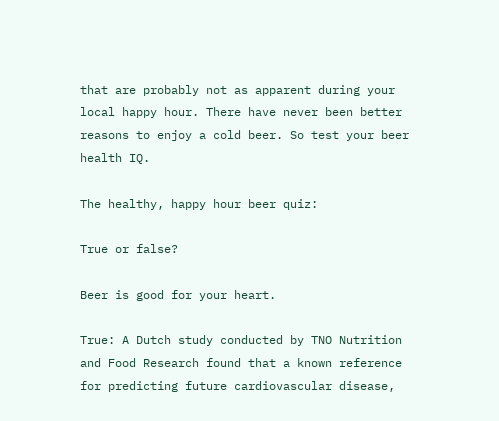that are probably not as apparent during your local happy hour. There have never been better reasons to enjoy a cold beer. So test your beer health IQ.

The healthy, happy hour beer quiz:

True or false?

Beer is good for your heart.

True: A Dutch study conducted by TNO Nutrition and Food Research found that a known reference for predicting future cardiovascular disease,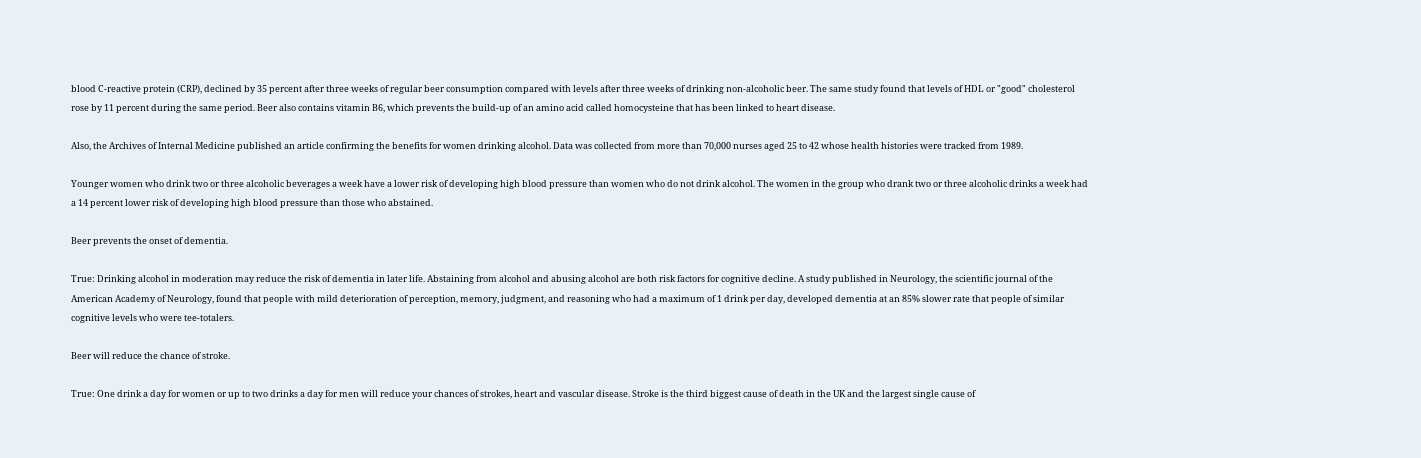blood C-reactive protein (CRP), declined by 35 percent after three weeks of regular beer consumption compared with levels after three weeks of drinking non-alcoholic beer. The same study found that levels of HDL or "good" cholesterol rose by 11 percent during the same period. Beer also contains vitamin B6, which prevents the build-up of an amino acid called homocysteine that has been linked to heart disease.

Also, the Archives of Internal Medicine published an article confirming the benefits for women drinking alcohol. Data was collected from more than 70,000 nurses aged 25 to 42 whose health histories were tracked from 1989.

Younger women who drink two or three alcoholic beverages a week have a lower risk of developing high blood pressure than women who do not drink alcohol. The women in the group who drank two or three alcoholic drinks a week had a 14 percent lower risk of developing high blood pressure than those who abstained.

Beer prevents the onset of dementia.

True: Drinking alcohol in moderation may reduce the risk of dementia in later life. Abstaining from alcohol and abusing alcohol are both risk factors for cognitive decline. A study published in Neurology, the scientific journal of the American Academy of Neurology, found that people with mild deterioration of perception, memory, judgment, and reasoning who had a maximum of 1 drink per day, developed dementia at an 85% slower rate that people of similar cognitive levels who were tee-totalers.

Beer will reduce the chance of stroke.

True: One drink a day for women or up to two drinks a day for men will reduce your chances of strokes, heart and vascular disease. Stroke is the third biggest cause of death in the UK and the largest single cause of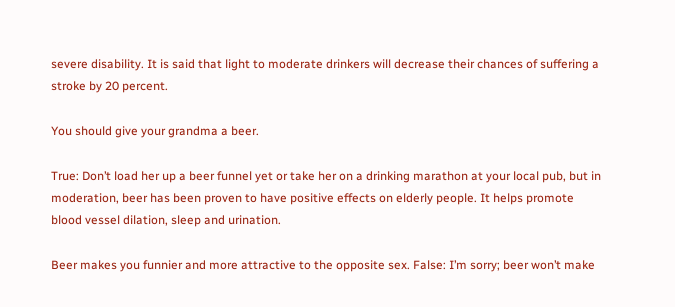severe disability. It is said that light to moderate drinkers will decrease their chances of suffering a stroke by 20 percent.

You should give your grandma a beer.

True: Don’t load her up a beer funnel yet or take her on a drinking marathon at your local pub, but in moderation, beer has been proven to have positive effects on elderly people. It helps promote blood vessel dilation, sleep and urination.

Beer makes you funnier and more attractive to the opposite sex. False: I’m sorry; beer won’t make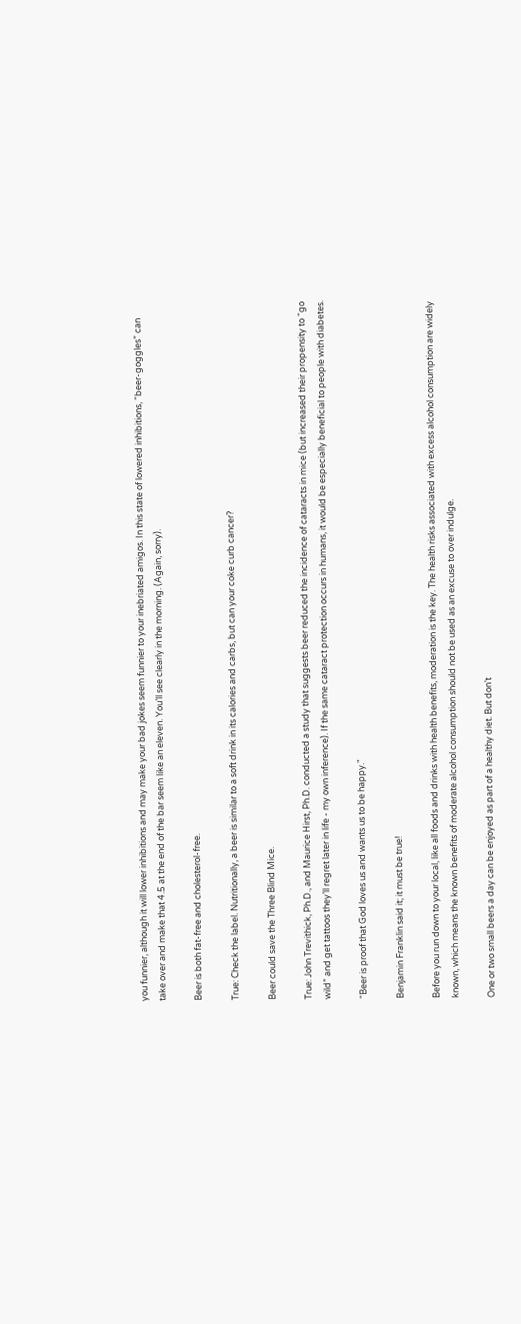you funnier, although it will lower inhibitions and may make your bad jokes seem funnier to your inebriated amigos. In this state of lowered inhibitions, “beer-goggles” can take over and make that 4.5 at the end of the bar seem like an eleven. You’ll see clearly in the morning. (Again, sorry).

Beer is both fat-free and cholesterol-free.

True: Check the label. Nutritionally, a beer is similar to a soft drink in its calories and carbs, but can your coke curb cancer?

Beer could save the Three Blind Mice.

True: John Trevithick, Ph.D., and Maurice Hirst, Ph.D. conducted a study that suggests beer reduced the incidence of cataracts in mice (but increased their propensity to “go wild” and get tattoos they’ll regret later in life - my own inference). If the same cataract protection occurs in humans, it would be especially beneficial to people with diabetes.

“Beer is proof that God loves us and wants us to be happy."

Benjamin Franklin said it; it must be true!

Before you run down to your local, like all foods and drinks with health benefits, moderation is the key. The health risks associated with excess alcohol consumption are widely known, which means the known benefits of moderate alcohol consumption should not be used as an excuse to over indulge.

One or two small beers a day can be enjoyed as part of a healthy diet. But don’t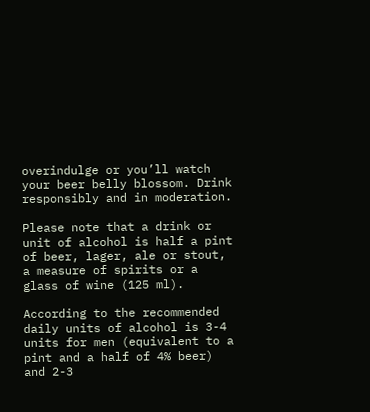overindulge or you’ll watch your beer belly blossom. Drink responsibly and in moderation.

Please note that a drink or unit of alcohol is half a pint of beer, lager, ale or stout, a measure of spirits or a glass of wine (125 ml).

According to the recommended daily units of alcohol is 3-4 units for men (equivalent to a pint and a half of 4% beer) and 2-3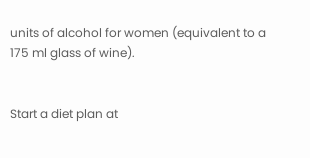units of alcohol for women (equivalent to a 175 ml glass of wine).


Start a diet plan at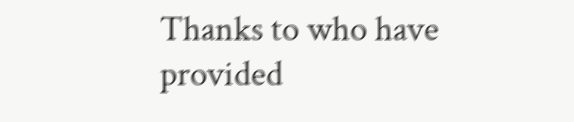Thanks to who have provided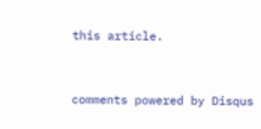this article.


comments powered by Disqus